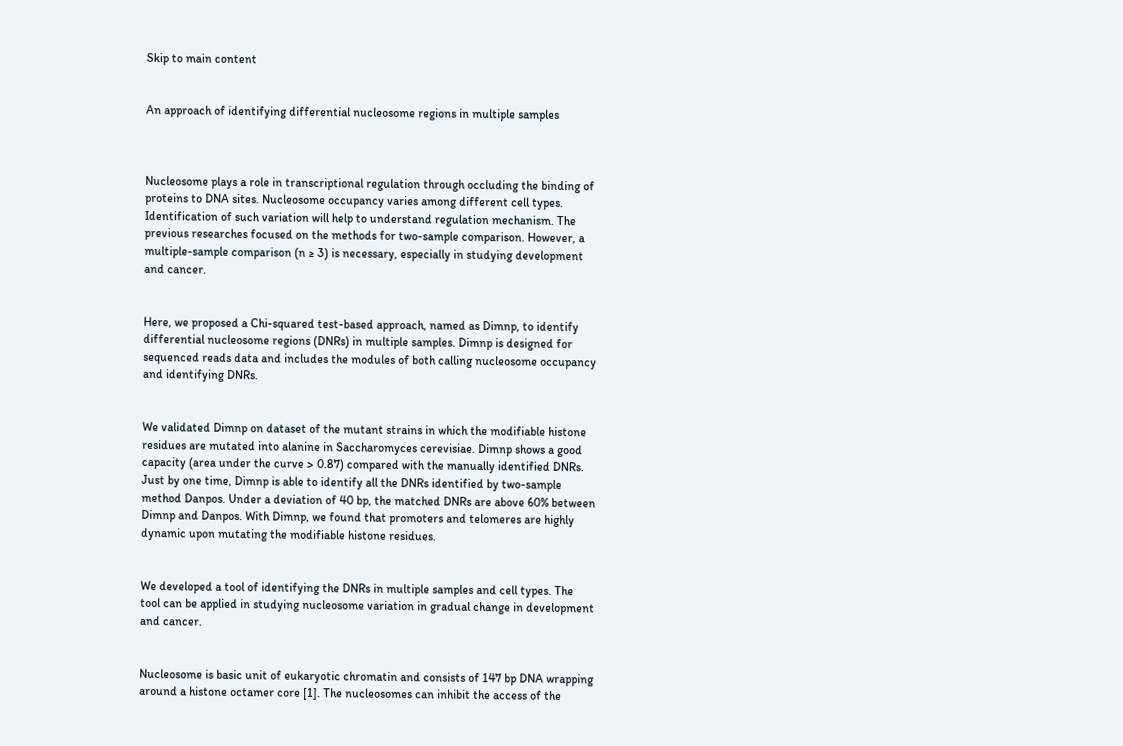Skip to main content


An approach of identifying differential nucleosome regions in multiple samples



Nucleosome plays a role in transcriptional regulation through occluding the binding of proteins to DNA sites. Nucleosome occupancy varies among different cell types. Identification of such variation will help to understand regulation mechanism. The previous researches focused on the methods for two-sample comparison. However, a multiple-sample comparison (n ≥ 3) is necessary, especially in studying development and cancer.


Here, we proposed a Chi-squared test-based approach, named as Dimnp, to identify differential nucleosome regions (DNRs) in multiple samples. Dimnp is designed for sequenced reads data and includes the modules of both calling nucleosome occupancy and identifying DNRs.


We validated Dimnp on dataset of the mutant strains in which the modifiable histone residues are mutated into alanine in Saccharomyces cerevisiae. Dimnp shows a good capacity (area under the curve > 0.87) compared with the manually identified DNRs. Just by one time, Dimnp is able to identify all the DNRs identified by two-sample method Danpos. Under a deviation of 40 bp, the matched DNRs are above 60% between Dimnp and Danpos. With Dimnp, we found that promoters and telomeres are highly dynamic upon mutating the modifiable histone residues.


We developed a tool of identifying the DNRs in multiple samples and cell types. The tool can be applied in studying nucleosome variation in gradual change in development and cancer.


Nucleosome is basic unit of eukaryotic chromatin and consists of 147 bp DNA wrapping around a histone octamer core [1]. The nucleosomes can inhibit the access of the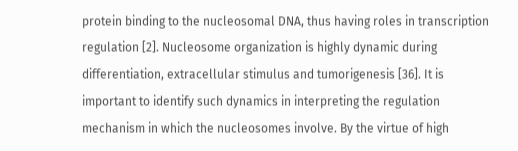protein binding to the nucleosomal DNA, thus having roles in transcription regulation [2]. Nucleosome organization is highly dynamic during differentiation, extracellular stimulus and tumorigenesis [36]. It is important to identify such dynamics in interpreting the regulation mechanism in which the nucleosomes involve. By the virtue of high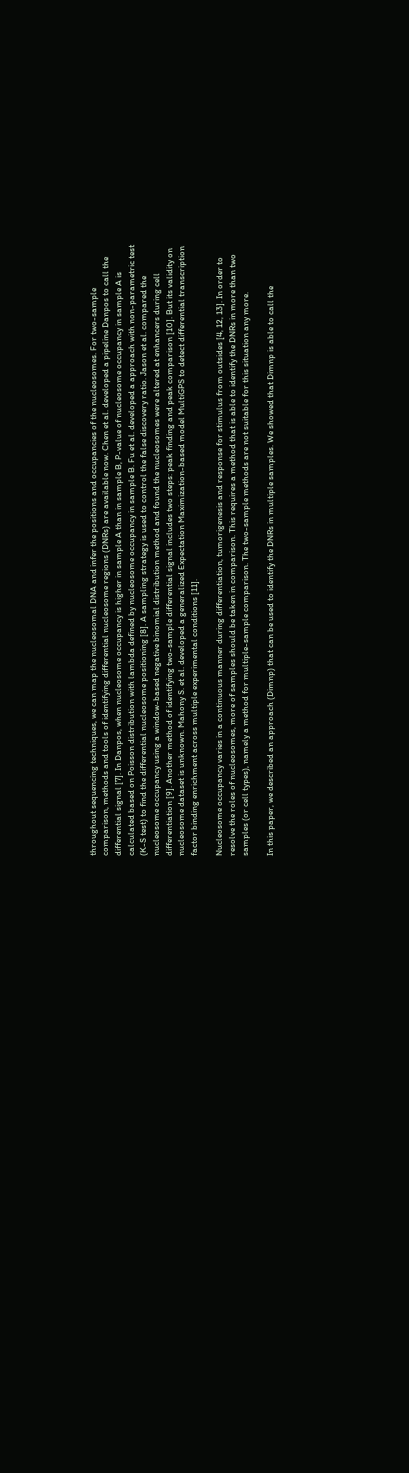throughout sequencing techniques, we can map the nucleosomal DNA and infer the positions and occupancies of the nucleosomes. For two-sample comparison, methods and tools of identifying differential nucleosome regions (DNRs) are available now. Chen et al. developed a pipeline Danpos to call the differential signal [7]. In Danpos, when nucleosome occupancy is higher in sample A than in sample B, P-value of nucleosome occupancy in sample A is calculated based on Poisson distribution with lambda defined by nucleosome occupancy in sample B. Fu et al. developed a approach with non-parametric test (K-S test) to find the differential nucleosome positioning [8]. A sampling strategy is used to control the false discovery ratio. Jason et al. compared the nucleosome occupancy using a window-based negative binomial distribution method and found the nucleosomes were altered at enhancers during cell differentiation [9]. Another method of identifying two-sample differential signal includes two steps: peak finding and peak comparison [10]. But its validity on nucleosome dataset is unknown. Mahony S. et al. developed a generalized Expectation Maximization-based model MultiGPS to detect differential transcription factor binding enrichment across multiple experimental conditions [11].

Nucleosome occupancy varies in a continuous manner during differentiation, tumorigenesis and response for stimulus from outsides [4, 12, 13]. In order to resolve the roles of nucleosomes, more of samples should be taken in comparison. This requires a method that is able to identify the DNRs in more than two samples (or cell types), namely a method for multiple-sample comparison. The two-sample methods are not suitable for this situation any more.

In this paper, we described an approach (Dimnp) that can be used to identify the DNRs in multiple samples. We showed that Dimnp is able to call the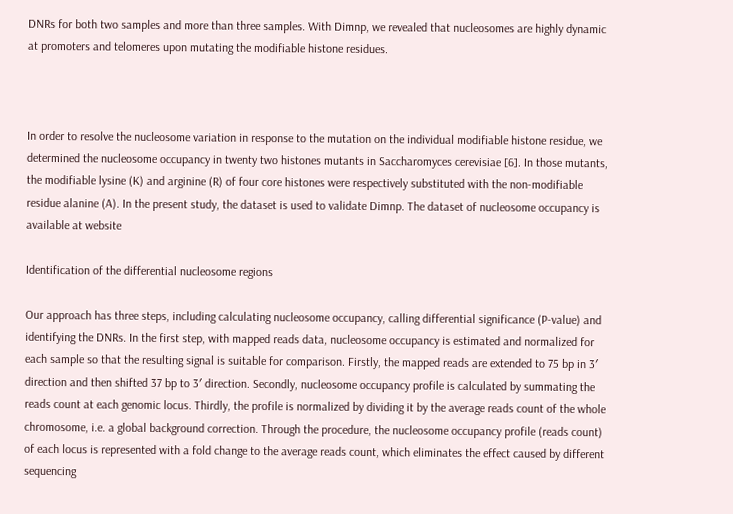DNRs for both two samples and more than three samples. With Dimnp, we revealed that nucleosomes are highly dynamic at promoters and telomeres upon mutating the modifiable histone residues.



In order to resolve the nucleosome variation in response to the mutation on the individual modifiable histone residue, we determined the nucleosome occupancy in twenty two histones mutants in Saccharomyces cerevisiae [6]. In those mutants, the modifiable lysine (K) and arginine (R) of four core histones were respectively substituted with the non-modifiable residue alanine (A). In the present study, the dataset is used to validate Dimnp. The dataset of nucleosome occupancy is available at website

Identification of the differential nucleosome regions

Our approach has three steps, including calculating nucleosome occupancy, calling differential significance (P-value) and identifying the DNRs. In the first step, with mapped reads data, nucleosome occupancy is estimated and normalized for each sample so that the resulting signal is suitable for comparison. Firstly, the mapped reads are extended to 75 bp in 3′ direction and then shifted 37 bp to 3′ direction. Secondly, nucleosome occupancy profile is calculated by summating the reads count at each genomic locus. Thirdly, the profile is normalized by dividing it by the average reads count of the whole chromosome, i.e. a global background correction. Through the procedure, the nucleosome occupancy profile (reads count) of each locus is represented with a fold change to the average reads count, which eliminates the effect caused by different sequencing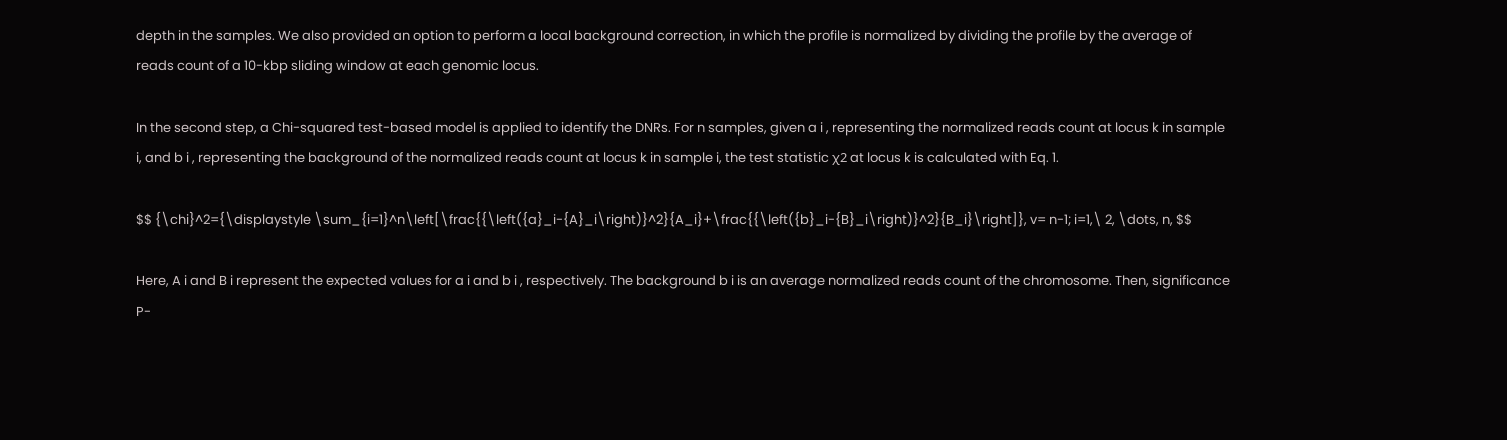depth in the samples. We also provided an option to perform a local background correction, in which the profile is normalized by dividing the profile by the average of reads count of a 10-kbp sliding window at each genomic locus.

In the second step, a Chi-squared test-based model is applied to identify the DNRs. For n samples, given a i , representing the normalized reads count at locus k in sample i, and b i , representing the background of the normalized reads count at locus k in sample i, the test statistic χ2 at locus k is calculated with Eq. 1.

$$ {\chi}^2={\displaystyle \sum_{i=1}^n\left[\frac{{\left({a}_i-{A}_i\right)}^2}{A_i}+\frac{{\left({b}_i-{B}_i\right)}^2}{B_i}\right]}, v= n-1; i=1,\ 2, \dots, n, $$

Here, A i and B i represent the expected values for a i and b i , respectively. The background b i is an average normalized reads count of the chromosome. Then, significance P-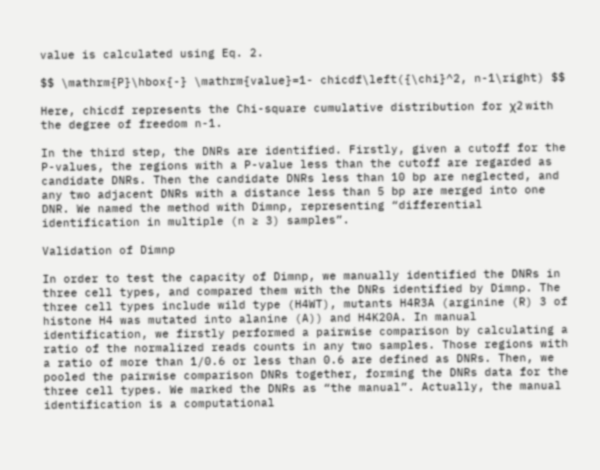value is calculated using Eq. 2.

$$ \mathrm{P}\hbox{-} \mathrm{value}=1- chicdf\left({\chi}^2, n-1\right) $$

Here, chicdf represents the Chi-square cumulative distribution for χ2 with the degree of freedom n-1.

In the third step, the DNRs are identified. Firstly, given a cutoff for the P-values, the regions with a P-value less than the cutoff are regarded as candidate DNRs. Then the candidate DNRs less than 10 bp are neglected, and any two adjacent DNRs with a distance less than 5 bp are merged into one DNR. We named the method with Dimnp, representing “differential identification in multiple (n ≥ 3) samples”.

Validation of Dimnp

In order to test the capacity of Dimnp, we manually identified the DNRs in three cell types, and compared them with the DNRs identified by Dimnp. The three cell types include wild type (H4WT), mutants H4R3A (arginine (R) 3 of histone H4 was mutated into alanine (A)) and H4K20A. In manual identification, we firstly performed a pairwise comparison by calculating a ratio of the normalized reads counts in any two samples. Those regions with a ratio of more than 1/0.6 or less than 0.6 are defined as DNRs. Then, we pooled the pairwise comparison DNRs together, forming the DNRs data for the three cell types. We marked the DNRs as “the manual”. Actually, the manual identification is a computational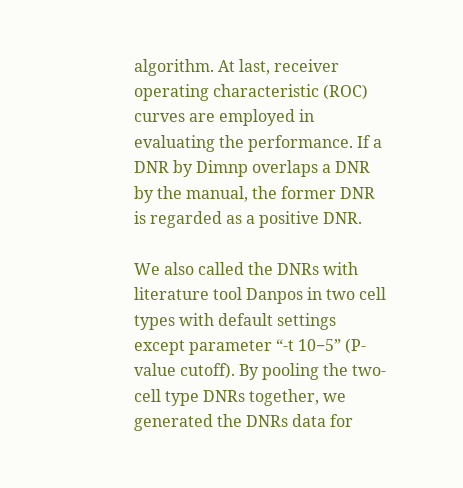algorithm. At last, receiver operating characteristic (ROC) curves are employed in evaluating the performance. If a DNR by Dimnp overlaps a DNR by the manual, the former DNR is regarded as a positive DNR.

We also called the DNRs with literature tool Danpos in two cell types with default settings except parameter “-t 10−5” (P-value cutoff). By pooling the two-cell type DNRs together, we generated the DNRs data for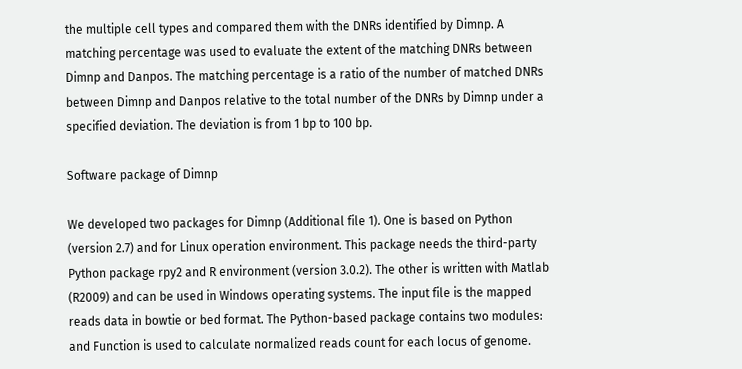the multiple cell types and compared them with the DNRs identified by Dimnp. A matching percentage was used to evaluate the extent of the matching DNRs between Dimnp and Danpos. The matching percentage is a ratio of the number of matched DNRs between Dimnp and Danpos relative to the total number of the DNRs by Dimnp under a specified deviation. The deviation is from 1 bp to 100 bp.

Software package of Dimnp

We developed two packages for Dimnp (Additional file 1). One is based on Python (version 2.7) and for Linux operation environment. This package needs the third-party Python package rpy2 and R environment (version 3.0.2). The other is written with Matlab (R2009) and can be used in Windows operating systems. The input file is the mapped reads data in bowtie or bed format. The Python-based package contains two modules: and Function is used to calculate normalized reads count for each locus of genome.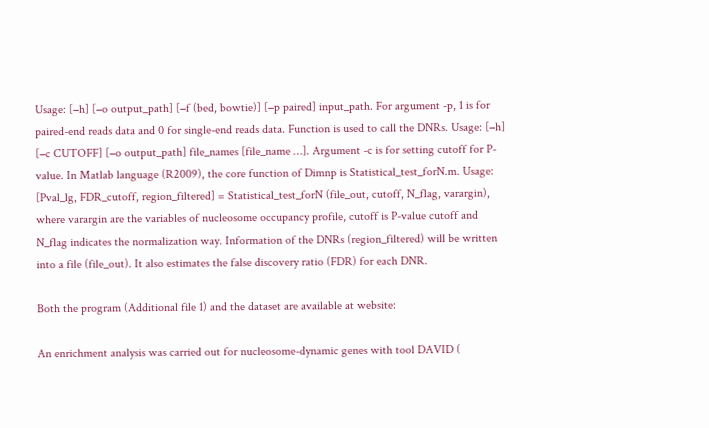Usage: [−h] [−o output_path] [−f (bed, bowtie)] [−p paired] input_path. For argument -p, 1 is for paired-end reads data and 0 for single-end reads data. Function is used to call the DNRs. Usage: [−h] [−c CUTOFF] [−o output_path] file_names [file_name …]. Argument -c is for setting cutoff for P-value. In Matlab language (R2009), the core function of Dimnp is Statistical_test_forN.m. Usage: [Pval_lg, FDR_cutoff, region_filtered] = Statistical_test_forN (file_out, cutoff, N_flag, varargin), where varargin are the variables of nucleosome occupancy profile, cutoff is P-value cutoff and N_flag indicates the normalization way. Information of the DNRs (region_filtered) will be written into a file (file_out). It also estimates the false discovery ratio (FDR) for each DNR.

Both the program (Additional file 1) and the dataset are available at website:

An enrichment analysis was carried out for nucleosome-dynamic genes with tool DAVID (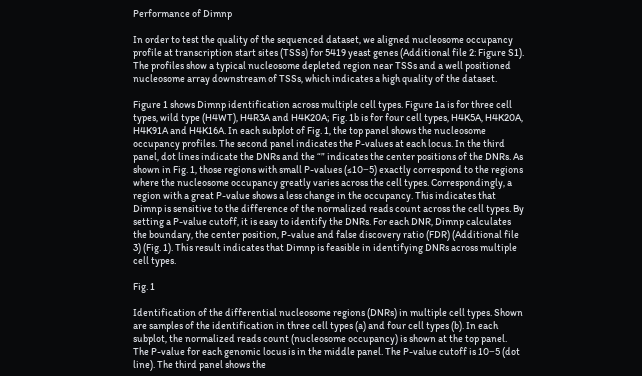Performance of Dimnp

In order to test the quality of the sequenced dataset, we aligned nucleosome occupancy profile at transcription start sites (TSSs) for 5419 yeast genes (Additional file 2: Figure S1). The profiles show a typical nucleosome depleted region near TSSs and a well positioned nucleosome array downstream of TSSs, which indicates a high quality of the dataset.

Figure 1 shows Dimnp identification across multiple cell types. Figure 1a is for three cell types, wild type (H4WT), H4R3A and H4K20A; Fig. 1b is for four cell types, H4K5A, H4K20A, H4K91A and H4K16A. In each subplot of Fig. 1, the top panel shows the nucleosome occupancy profiles. The second panel indicates the P-values at each locus. In the third panel, dot lines indicate the DNRs and the “” indicates the center positions of the DNRs. As shown in Fig. 1, those regions with small P-values (≤10−5) exactly correspond to the regions where the nucleosome occupancy greatly varies across the cell types. Correspondingly, a region with a great P-value shows a less change in the occupancy. This indicates that Dimnp is sensitive to the difference of the normalized reads count across the cell types. By setting a P-value cutoff, it is easy to identify the DNRs. For each DNR, Dimnp calculates the boundary, the center position, P-value and false discovery ratio (FDR) (Additional file 3) (Fig. 1). This result indicates that Dimnp is feasible in identifying DNRs across multiple cell types.

Fig. 1

Identification of the differential nucleosome regions (DNRs) in multiple cell types. Shown are samples of the identification in three cell types (a) and four cell types (b). In each subplot, the normalized reads count (nucleosome occupancy) is shown at the top panel. The P-value for each genomic locus is in the middle panel. The P-value cutoff is 10−5 (dot line). The third panel shows the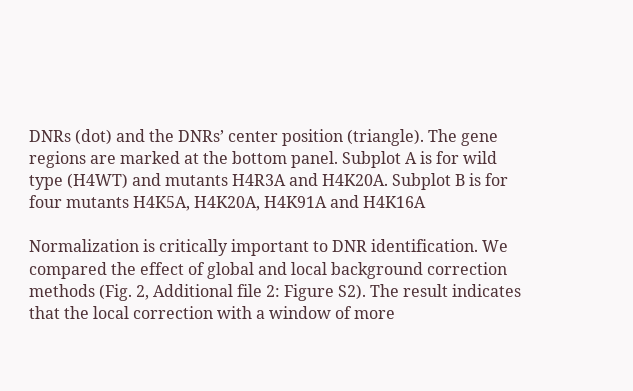DNRs (dot) and the DNRs’ center position (triangle). The gene regions are marked at the bottom panel. Subplot A is for wild type (H4WT) and mutants H4R3A and H4K20A. Subplot B is for four mutants H4K5A, H4K20A, H4K91A and H4K16A

Normalization is critically important to DNR identification. We compared the effect of global and local background correction methods (Fig. 2, Additional file 2: Figure S2). The result indicates that the local correction with a window of more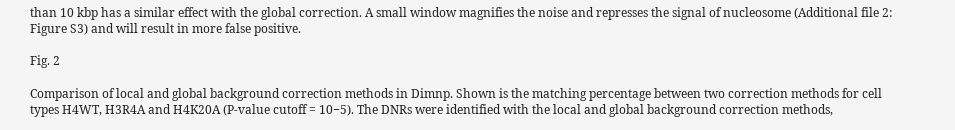than 10 kbp has a similar effect with the global correction. A small window magnifies the noise and represses the signal of nucleosome (Additional file 2: Figure S3) and will result in more false positive.

Fig. 2

Comparison of local and global background correction methods in Dimnp. Shown is the matching percentage between two correction methods for cell types H4WT, H3R4A and H4K20A (P-value cutoff = 10−5). The DNRs were identified with the local and global background correction methods,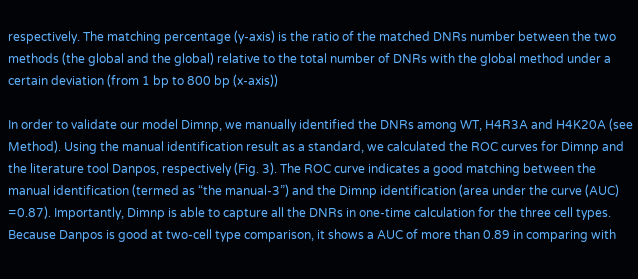respectively. The matching percentage (y-axis) is the ratio of the matched DNRs number between the two methods (the global and the global) relative to the total number of DNRs with the global method under a certain deviation (from 1 bp to 800 bp (x-axis))

In order to validate our model Dimnp, we manually identified the DNRs among WT, H4R3A and H4K20A (see Method). Using the manual identification result as a standard, we calculated the ROC curves for Dimnp and the literature tool Danpos, respectively (Fig. 3). The ROC curve indicates a good matching between the manual identification (termed as “the manual-3”) and the Dimnp identification (area under the curve (AUC) =0.87). Importantly, Dimnp is able to capture all the DNRs in one-time calculation for the three cell types. Because Danpos is good at two-cell type comparison, it shows a AUC of more than 0.89 in comparing with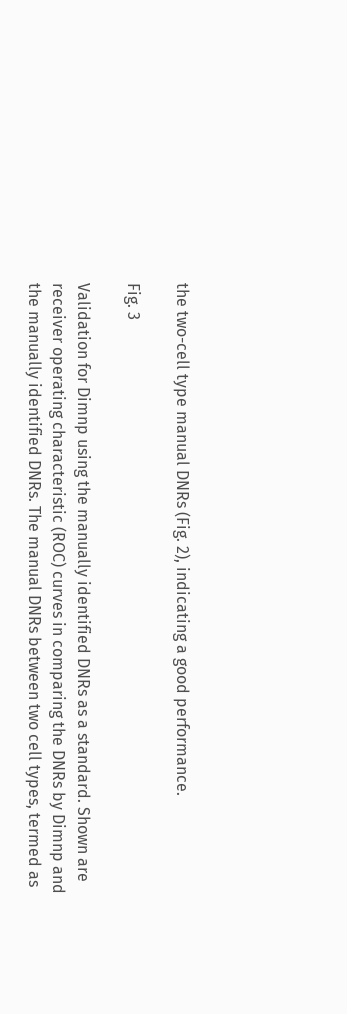the two-cell type manual DNRs (Fig. 2), indicating a good performance.

Fig. 3

Validation for Dimnp using the manually identified DNRs as a standard. Shown are receiver operating characteristic (ROC) curves in comparing the DNRs by Dimnp and the manually identified DNRs. The manual DNRs between two cell types, termed as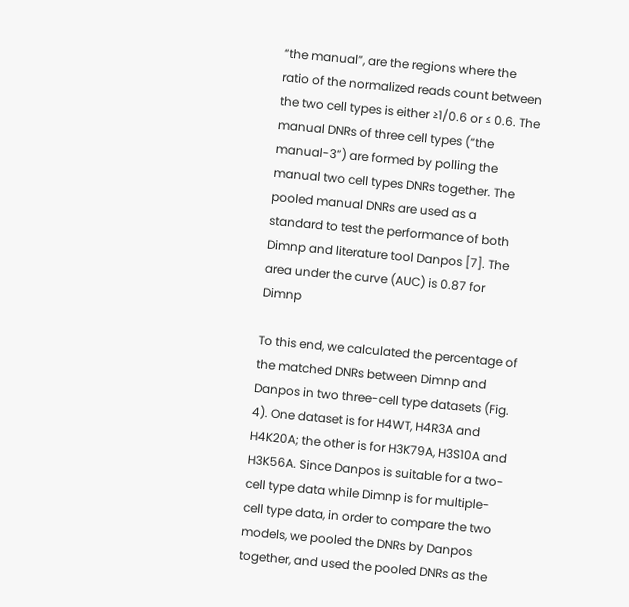“the manual”, are the regions where the ratio of the normalized reads count between the two cell types is either ≥1/0.6 or ≤ 0.6. The manual DNRs of three cell types (“the manual-3”) are formed by polling the manual two cell types DNRs together. The pooled manual DNRs are used as a standard to test the performance of both Dimnp and literature tool Danpos [7]. The area under the curve (AUC) is 0.87 for Dimnp

To this end, we calculated the percentage of the matched DNRs between Dimnp and Danpos in two three-cell type datasets (Fig. 4). One dataset is for H4WT, H4R3A and H4K20A; the other is for H3K79A, H3S10A and H3K56A. Since Danpos is suitable for a two-cell type data while Dimnp is for multiple-cell type data, in order to compare the two models, we pooled the DNRs by Danpos together, and used the pooled DNRs as the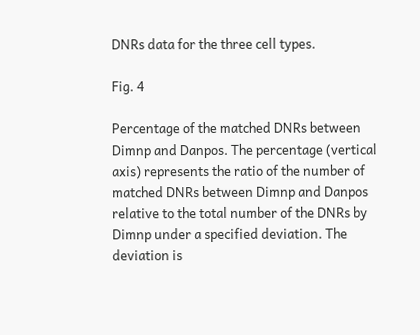DNRs data for the three cell types.

Fig. 4

Percentage of the matched DNRs between Dimnp and Danpos. The percentage (vertical axis) represents the ratio of the number of matched DNRs between Dimnp and Danpos relative to the total number of the DNRs by Dimnp under a specified deviation. The deviation is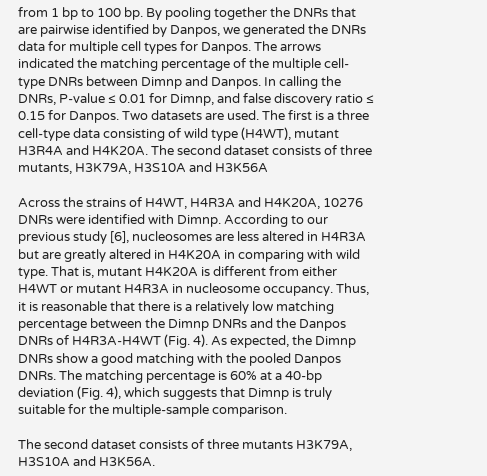from 1 bp to 100 bp. By pooling together the DNRs that are pairwise identified by Danpos, we generated the DNRs data for multiple cell types for Danpos. The arrows indicated the matching percentage of the multiple cell-type DNRs between Dimnp and Danpos. In calling the DNRs, P-value ≤ 0.01 for Dimnp, and false discovery ratio ≤ 0.15 for Danpos. Two datasets are used. The first is a three cell-type data consisting of wild type (H4WT), mutant H3R4A and H4K20A. The second dataset consists of three mutants, H3K79A, H3S10A and H3K56A

Across the strains of H4WT, H4R3A and H4K20A, 10276 DNRs were identified with Dimnp. According to our previous study [6], nucleosomes are less altered in H4R3A but are greatly altered in H4K20A in comparing with wild type. That is, mutant H4K20A is different from either H4WT or mutant H4R3A in nucleosome occupancy. Thus, it is reasonable that there is a relatively low matching percentage between the Dimnp DNRs and the Danpos DNRs of H4R3A-H4WT (Fig. 4). As expected, the Dimnp DNRs show a good matching with the pooled Danpos DNRs. The matching percentage is 60% at a 40-bp deviation (Fig. 4), which suggests that Dimnp is truly suitable for the multiple-sample comparison.

The second dataset consists of three mutants H3K79A, H3S10A and H3K56A.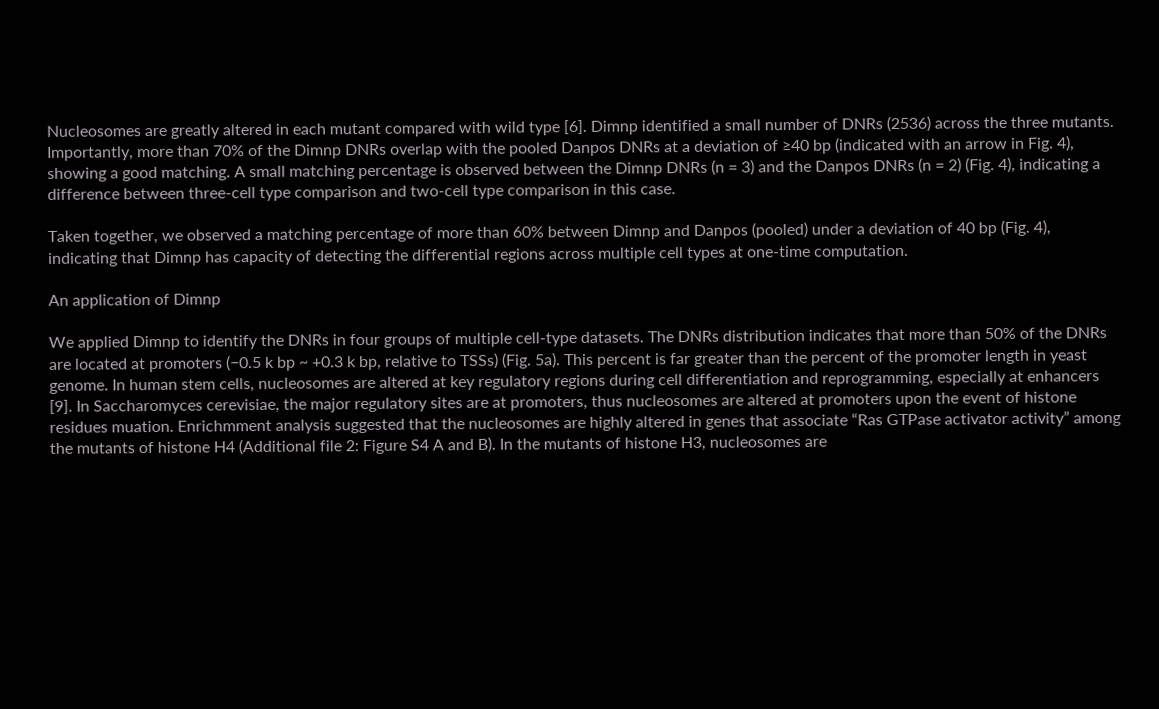Nucleosomes are greatly altered in each mutant compared with wild type [6]. Dimnp identified a small number of DNRs (2536) across the three mutants. Importantly, more than 70% of the Dimnp DNRs overlap with the pooled Danpos DNRs at a deviation of ≥40 bp (indicated with an arrow in Fig. 4), showing a good matching. A small matching percentage is observed between the Dimnp DNRs (n = 3) and the Danpos DNRs (n = 2) (Fig. 4), indicating a difference between three-cell type comparison and two-cell type comparison in this case.

Taken together, we observed a matching percentage of more than 60% between Dimnp and Danpos (pooled) under a deviation of 40 bp (Fig. 4), indicating that Dimnp has capacity of detecting the differential regions across multiple cell types at one-time computation.

An application of Dimnp

We applied Dimnp to identify the DNRs in four groups of multiple cell-type datasets. The DNRs distribution indicates that more than 50% of the DNRs are located at promoters (−0.5 k bp ~ +0.3 k bp, relative to TSSs) (Fig. 5a). This percent is far greater than the percent of the promoter length in yeast genome. In human stem cells, nucleosomes are altered at key regulatory regions during cell differentiation and reprogramming, especially at enhancers [9]. In Saccharomyces cerevisiae, the major regulatory sites are at promoters, thus nucleosomes are altered at promoters upon the event of histone residues muation. Enrichmment analysis suggested that the nucleosomes are highly altered in genes that associate “Ras GTPase activator activity” among the mutants of histone H4 (Additional file 2: Figure S4 A and B). In the mutants of histone H3, nucleosomes are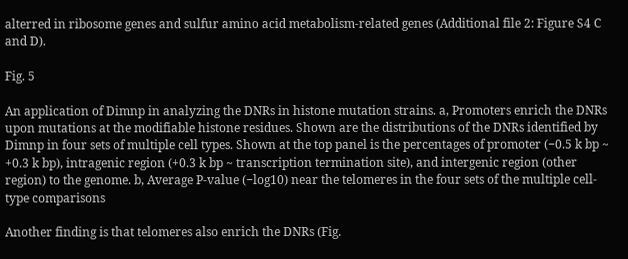alterred in ribosome genes and sulfur amino acid metabolism-related genes (Additional file 2: Figure S4 C and D).

Fig. 5

An application of Dimnp in analyzing the DNRs in histone mutation strains. a, Promoters enrich the DNRs upon mutations at the modifiable histone residues. Shown are the distributions of the DNRs identified by Dimnp in four sets of multiple cell types. Shown at the top panel is the percentages of promoter (−0.5 k bp ~ +0.3 k bp), intragenic region (+0.3 k bp ~ transcription termination site), and intergenic region (other region) to the genome. b, Average P-value (−log10) near the telomeres in the four sets of the multiple cell-type comparisons

Another finding is that telomeres also enrich the DNRs (Fig.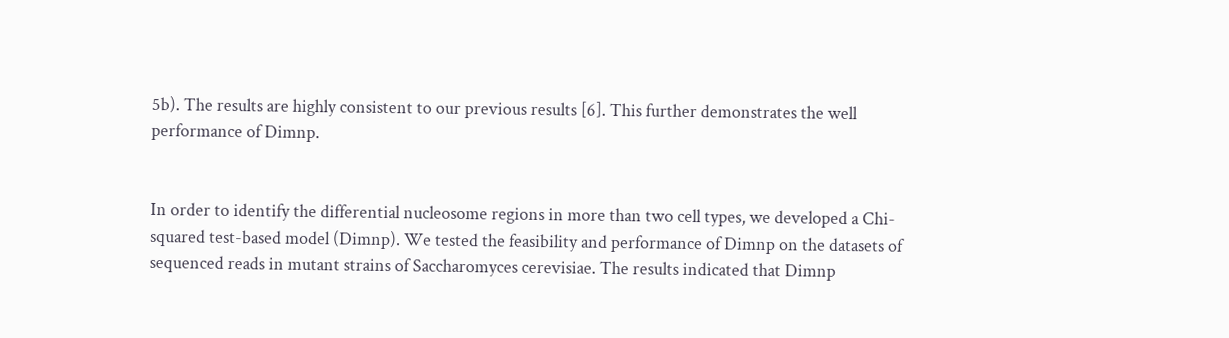5b). The results are highly consistent to our previous results [6]. This further demonstrates the well performance of Dimnp.


In order to identify the differential nucleosome regions in more than two cell types, we developed a Chi-squared test-based model (Dimnp). We tested the feasibility and performance of Dimnp on the datasets of sequenced reads in mutant strains of Saccharomyces cerevisiae. The results indicated that Dimnp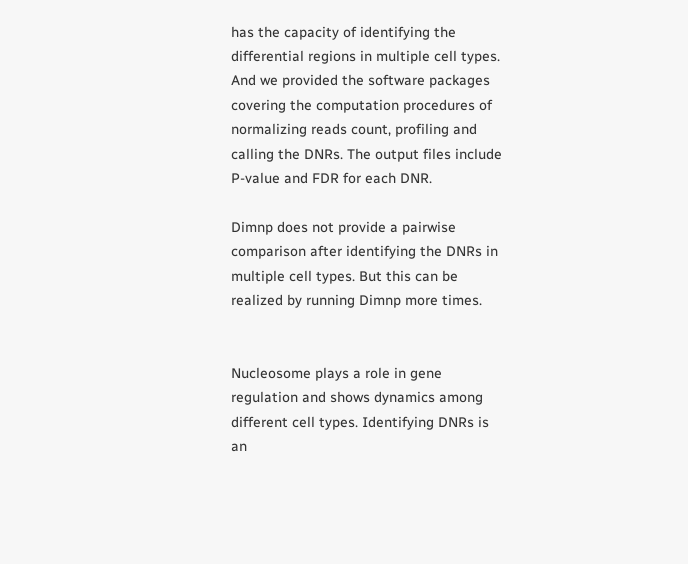has the capacity of identifying the differential regions in multiple cell types. And we provided the software packages covering the computation procedures of normalizing reads count, profiling and calling the DNRs. The output files include P-value and FDR for each DNR.

Dimnp does not provide a pairwise comparison after identifying the DNRs in multiple cell types. But this can be realized by running Dimnp more times.


Nucleosome plays a role in gene regulation and shows dynamics among different cell types. Identifying DNRs is an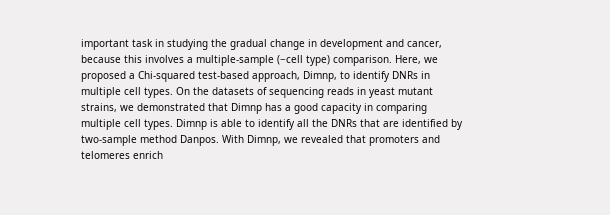important task in studying the gradual change in development and cancer, because this involves a multiple-sample (−cell type) comparison. Here, we proposed a Chi-squared test-based approach, Dimnp, to identify DNRs in multiple cell types. On the datasets of sequencing reads in yeast mutant strains, we demonstrated that Dimnp has a good capacity in comparing multiple cell types. Dimnp is able to identify all the DNRs that are identified by two-sample method Danpos. With Dimnp, we revealed that promoters and telomeres enrich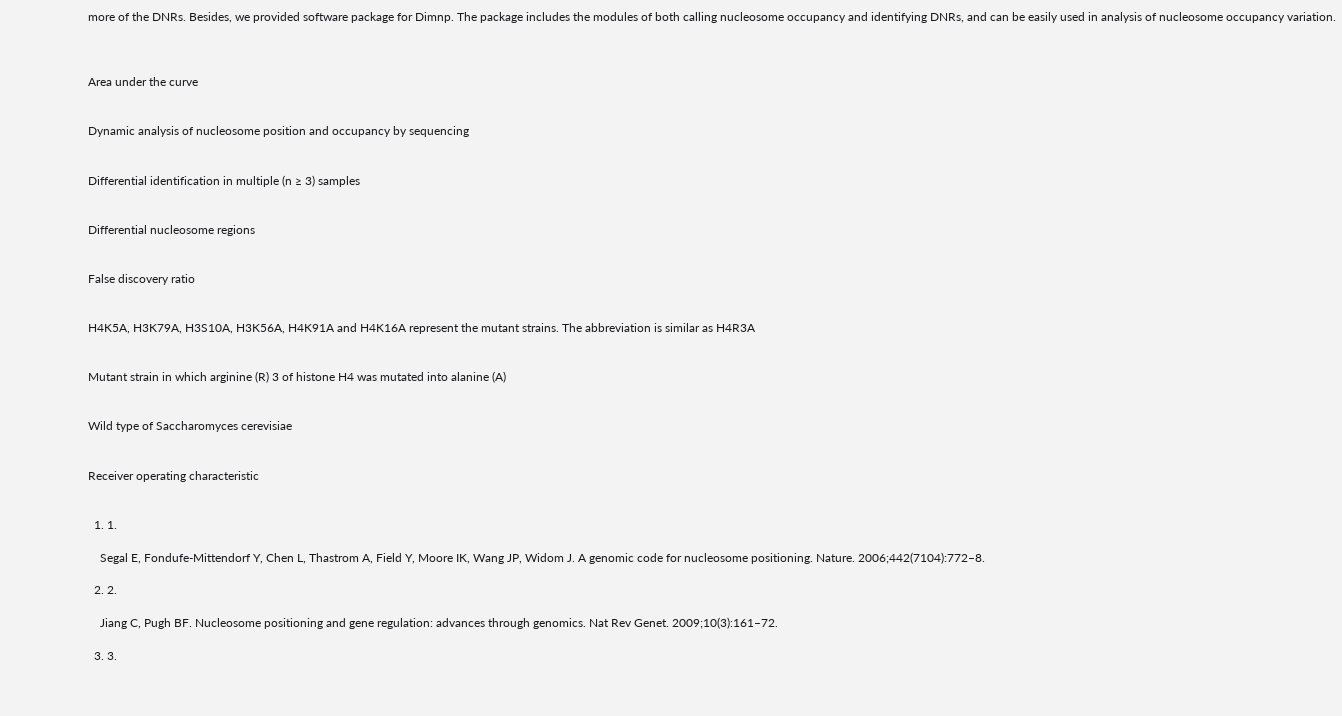more of the DNRs. Besides, we provided software package for Dimnp. The package includes the modules of both calling nucleosome occupancy and identifying DNRs, and can be easily used in analysis of nucleosome occupancy variation.



Area under the curve


Dynamic analysis of nucleosome position and occupancy by sequencing


Differential identification in multiple (n ≥ 3) samples


Differential nucleosome regions


False discovery ratio


H4K5A, H3K79A, H3S10A, H3K56A, H4K91A and H4K16A represent the mutant strains. The abbreviation is similar as H4R3A


Mutant strain in which arginine (R) 3 of histone H4 was mutated into alanine (A)


Wild type of Saccharomyces cerevisiae


Receiver operating characteristic


  1. 1.

    Segal E, Fondufe-Mittendorf Y, Chen L, Thastrom A, Field Y, Moore IK, Wang JP, Widom J. A genomic code for nucleosome positioning. Nature. 2006;442(7104):772–8.

  2. 2.

    Jiang C, Pugh BF. Nucleosome positioning and gene regulation: advances through genomics. Nat Rev Genet. 2009;10(3):161–72.

  3. 3.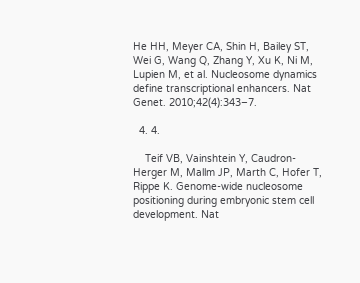He HH, Meyer CA, Shin H, Bailey ST, Wei G, Wang Q, Zhang Y, Xu K, Ni M, Lupien M, et al. Nucleosome dynamics define transcriptional enhancers. Nat Genet. 2010;42(4):343–7.

  4. 4.

    Teif VB, Vainshtein Y, Caudron-Herger M, Mallm JP, Marth C, Hofer T, Rippe K. Genome-wide nucleosome positioning during embryonic stem cell development. Nat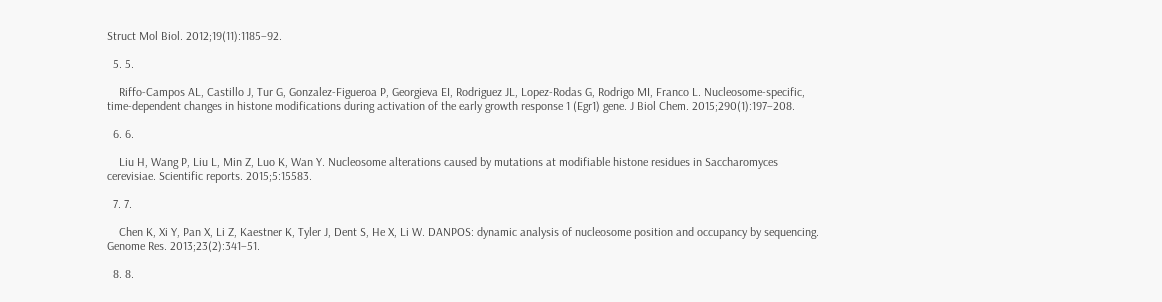Struct Mol Biol. 2012;19(11):1185–92.

  5. 5.

    Riffo-Campos AL, Castillo J, Tur G, Gonzalez-Figueroa P, Georgieva EI, Rodriguez JL, Lopez-Rodas G, Rodrigo MI, Franco L. Nucleosome-specific, time-dependent changes in histone modifications during activation of the early growth response 1 (Egr1) gene. J Biol Chem. 2015;290(1):197–208.

  6. 6.

    Liu H, Wang P, Liu L, Min Z, Luo K, Wan Y. Nucleosome alterations caused by mutations at modifiable histone residues in Saccharomyces cerevisiae. Scientific reports. 2015;5:15583.

  7. 7.

    Chen K, Xi Y, Pan X, Li Z, Kaestner K, Tyler J, Dent S, He X, Li W. DANPOS: dynamic analysis of nucleosome position and occupancy by sequencing. Genome Res. 2013;23(2):341–51.

  8. 8.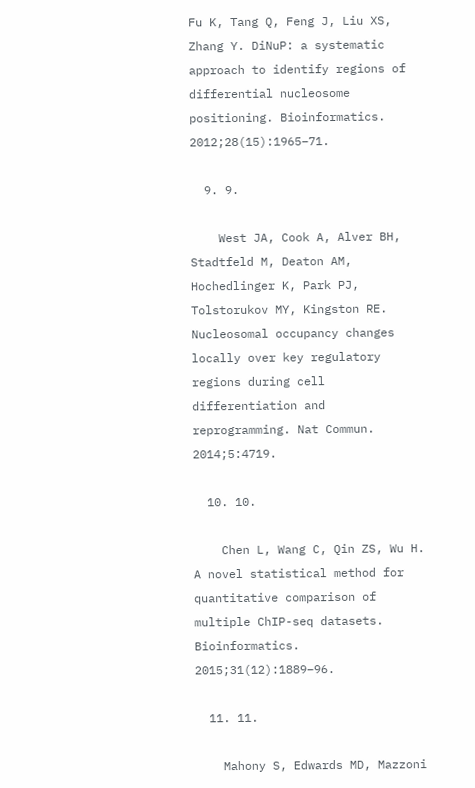Fu K, Tang Q, Feng J, Liu XS, Zhang Y. DiNuP: a systematic approach to identify regions of differential nucleosome positioning. Bioinformatics. 2012;28(15):1965–71.

  9. 9.

    West JA, Cook A, Alver BH, Stadtfeld M, Deaton AM, Hochedlinger K, Park PJ, Tolstorukov MY, Kingston RE. Nucleosomal occupancy changes locally over key regulatory regions during cell differentiation and reprogramming. Nat Commun. 2014;5:4719.

  10. 10.

    Chen L, Wang C, Qin ZS, Wu H. A novel statistical method for quantitative comparison of multiple ChIP-seq datasets. Bioinformatics. 2015;31(12):1889–96.

  11. 11.

    Mahony S, Edwards MD, Mazzoni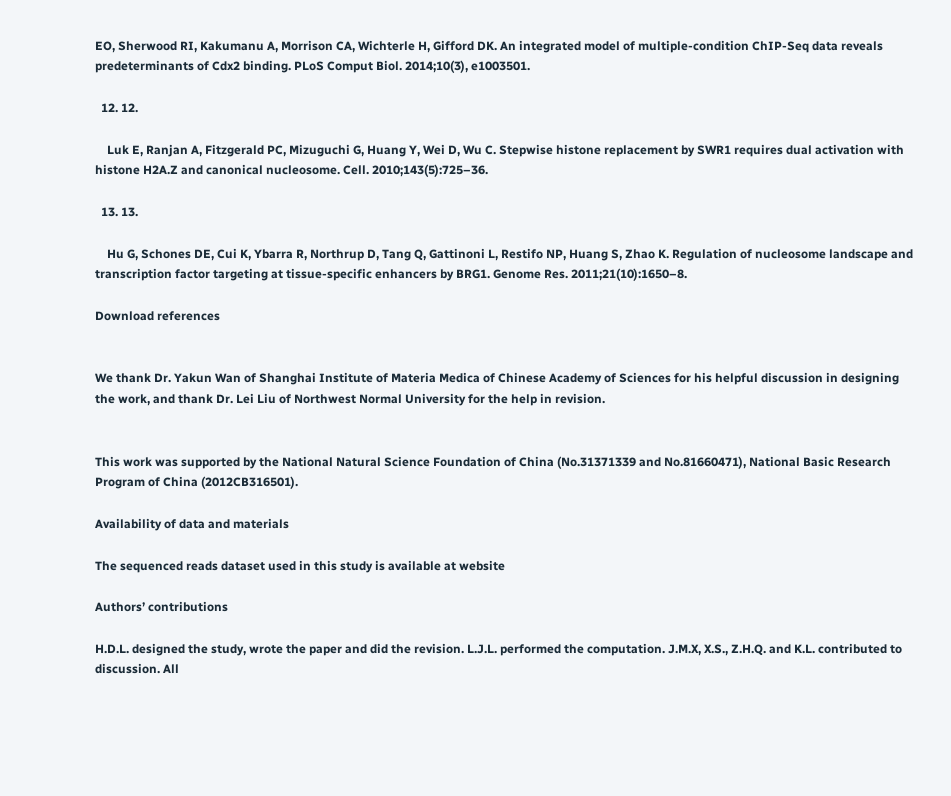EO, Sherwood RI, Kakumanu A, Morrison CA, Wichterle H, Gifford DK. An integrated model of multiple-condition ChIP-Seq data reveals predeterminants of Cdx2 binding. PLoS Comput Biol. 2014;10(3), e1003501.

  12. 12.

    Luk E, Ranjan A, Fitzgerald PC, Mizuguchi G, Huang Y, Wei D, Wu C. Stepwise histone replacement by SWR1 requires dual activation with histone H2A.Z and canonical nucleosome. Cell. 2010;143(5):725–36.

  13. 13.

    Hu G, Schones DE, Cui K, Ybarra R, Northrup D, Tang Q, Gattinoni L, Restifo NP, Huang S, Zhao K. Regulation of nucleosome landscape and transcription factor targeting at tissue-specific enhancers by BRG1. Genome Res. 2011;21(10):1650–8.

Download references


We thank Dr. Yakun Wan of Shanghai Institute of Materia Medica of Chinese Academy of Sciences for his helpful discussion in designing the work, and thank Dr. Lei Liu of Northwest Normal University for the help in revision.


This work was supported by the National Natural Science Foundation of China (No.31371339 and No.81660471), National Basic Research Program of China (2012CB316501).

Availability of data and materials

The sequenced reads dataset used in this study is available at website

Authors’ contributions

H.D.L. designed the study, wrote the paper and did the revision. L.J.L. performed the computation. J.M.X, X.S., Z.H.Q. and K.L. contributed to discussion. All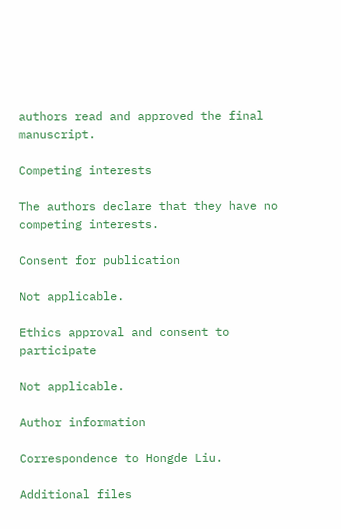authors read and approved the final manuscript.

Competing interests

The authors declare that they have no competing interests.

Consent for publication

Not applicable.

Ethics approval and consent to participate

Not applicable.

Author information

Correspondence to Hongde Liu.

Additional files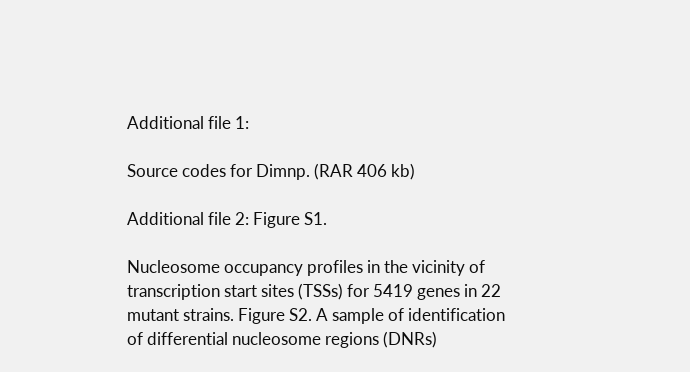Additional file 1:

Source codes for Dimnp. (RAR 406 kb)

Additional file 2: Figure S1.

Nucleosome occupancy profiles in the vicinity of transcription start sites (TSSs) for 5419 genes in 22 mutant strains. Figure S2. A sample of identification of differential nucleosome regions (DNRs)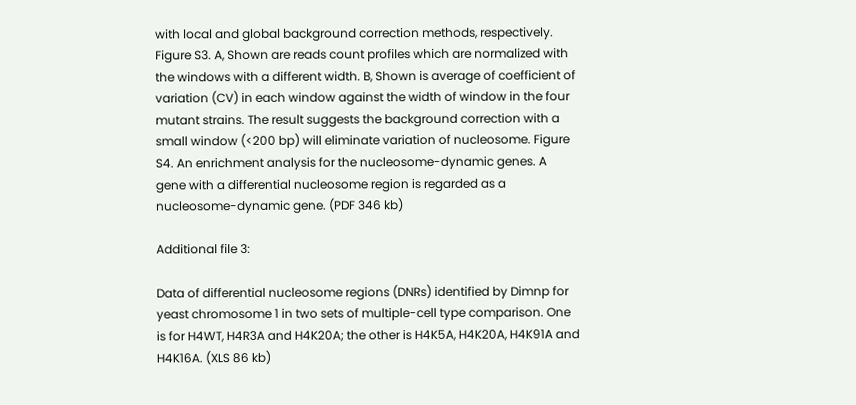with local and global background correction methods, respectively. Figure S3. A, Shown are reads count profiles which are normalized with the windows with a different width. B, Shown is average of coefficient of variation (CV) in each window against the width of window in the four mutant strains. The result suggests the background correction with a small window (<200 bp) will eliminate variation of nucleosome. Figure S4. An enrichment analysis for the nucleosome-dynamic genes. A gene with a differential nucleosome region is regarded as a nucleosome-dynamic gene. (PDF 346 kb)

Additional file 3:

Data of differential nucleosome regions (DNRs) identified by Dimnp for yeast chromosome 1 in two sets of multiple-cell type comparison. One is for H4WT, H4R3A and H4K20A; the other is H4K5A, H4K20A, H4K91A and H4K16A. (XLS 86 kb)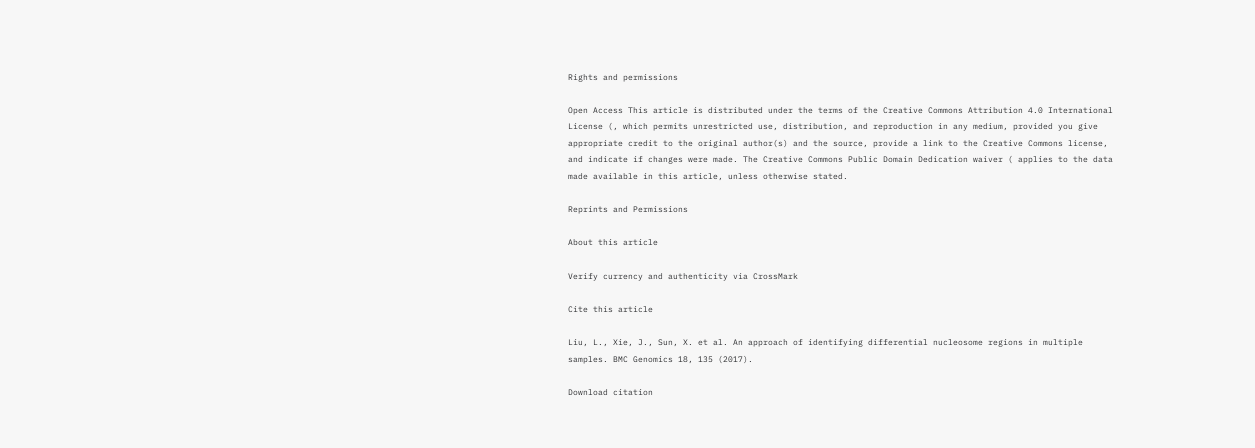Rights and permissions

Open Access This article is distributed under the terms of the Creative Commons Attribution 4.0 International License (, which permits unrestricted use, distribution, and reproduction in any medium, provided you give appropriate credit to the original author(s) and the source, provide a link to the Creative Commons license, and indicate if changes were made. The Creative Commons Public Domain Dedication waiver ( applies to the data made available in this article, unless otherwise stated.

Reprints and Permissions

About this article

Verify currency and authenticity via CrossMark

Cite this article

Liu, L., Xie, J., Sun, X. et al. An approach of identifying differential nucleosome regions in multiple samples. BMC Genomics 18, 135 (2017).

Download citation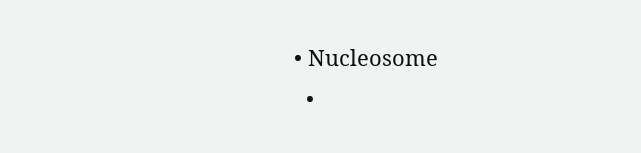• Nucleosome
  •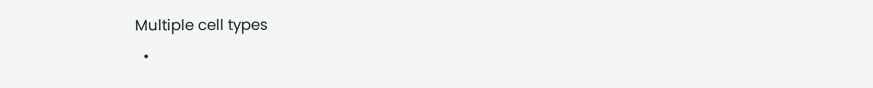Multiple cell types
  •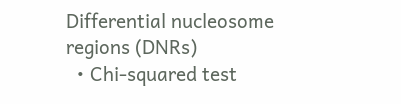Differential nucleosome regions (DNRs)
  • Chi-squared test